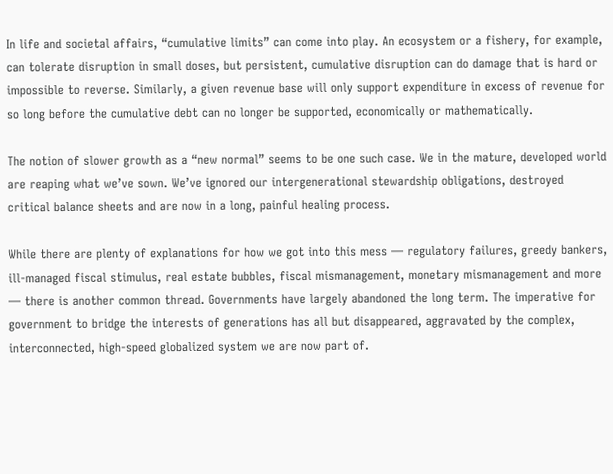In life and societal affairs, “cumulative limits” can come into play. An ecosystem or a fishery, for example, can tolerate disruption in small doses, but persistent, cumulative disruption can do damage that is hard or impossible to reverse. Similarly, a given revenue base will only support expenditure in excess of revenue for so long before the cumulative debt can no longer be supported, economically or mathematically.

The notion of slower growth as a “new normal” seems to be one such case. We in the mature, developed world are reaping what we’ve sown. We’ve ignored our intergenerational stewardship obligations, destroyed critical balance sheets and are now in a long, painful healing process.

While there are plenty of explanations for how we got into this mess — regulatory failures, greedy bankers, ill-managed fiscal stimulus, real estate bubbles, fiscal mismanagement, monetary mismanagement and more — there is another common thread. Governments have largely abandoned the long term. The imperative for government to bridge the interests of generations has all but disappeared, aggravated by the complex, interconnected, high-speed globalized system we are now part of.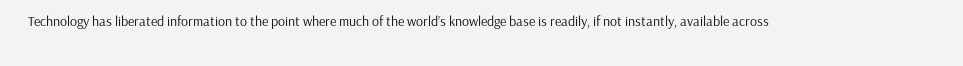Technology has liberated information to the point where much of the world’s knowledge base is readily, if not instantly, available across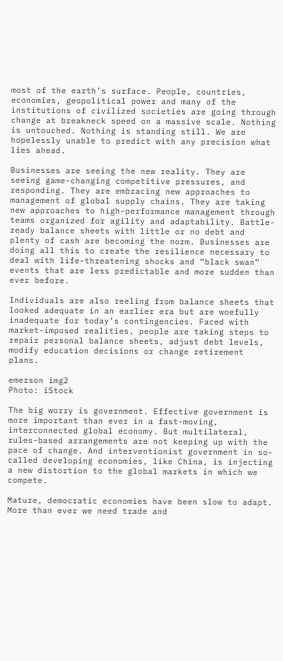most of the earth’s surface. People, countries, economies, geopolitical power and many of the institutions of civilized societies are going through change at breakneck speed on a massive scale. Nothing is untouched. Nothing is standing still. We are hopelessly unable to predict with any precision what lies ahead.

Businesses are seeing the new reality. They are seeing game-changing competitive pressures, and responding. They are embracing new approaches to management of global supply chains. They are taking new approaches to high-performance management through teams organized for agility and adaptability. Battle-ready balance sheets with little or no debt and plenty of cash are becoming the norm. Businesses are doing all this to create the resilience necessary to deal with life-threatening shocks and “black swan” events that are less predictable and more sudden than ever before.

Individuals are also reeling from balance sheets that looked adequate in an earlier era but are woefully inadequate for today’s contingencies. Faced with market-imposed realities, people are taking steps to repair personal balance sheets, adjust debt levels, modify education decisions or change retirement plans.

emerson img2
Photo: iStock

The big worry is government. Effective government is more important than ever in a fast-moving, interconnected global economy. But multilateral, rules-based arrangements are not keeping up with the pace of change. And interventionist government in so-called developing economies, like China, is injecting a new distortion to the global markets in which we compete.

Mature, democratic economies have been slow to adapt. More than ever we need trade and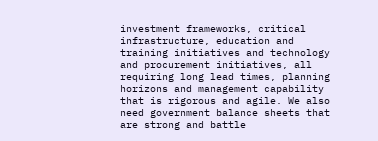investment frameworks, critical infrastructure, education and training initiatives and technology and procurement initiatives, all requiring long lead times, planning horizons and management capability that is rigorous and agile. We also need government balance sheets that are strong and battle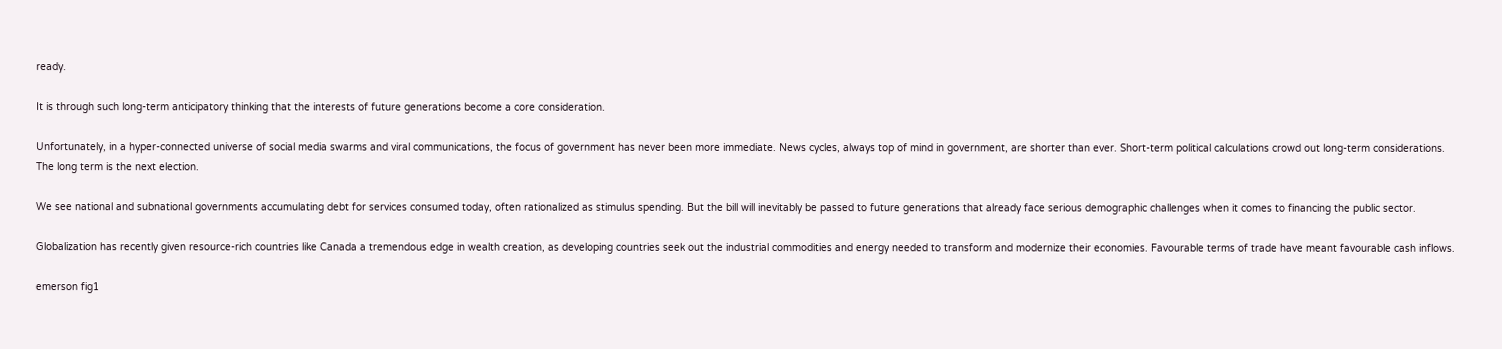ready.

It is through such long-term anticipatory thinking that the interests of future generations become a core consideration.

Unfortunately, in a hyper-connected universe of social media swarms and viral communications, the focus of government has never been more immediate. News cycles, always top of mind in government, are shorter than ever. Short-term political calculations crowd out long-term considerations. The long term is the next election.

We see national and subnational governments accumulating debt for services consumed today, often rationalized as stimulus spending. But the bill will inevitably be passed to future generations that already face serious demographic challenges when it comes to financing the public sector.

Globalization has recently given resource-rich countries like Canada a tremendous edge in wealth creation, as developing countries seek out the industrial commodities and energy needed to transform and modernize their economies. Favourable terms of trade have meant favourable cash inflows.

emerson fig1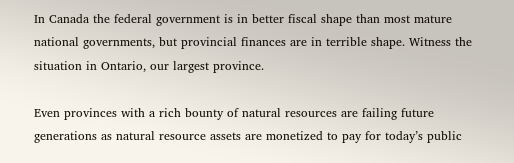In Canada the federal government is in better fiscal shape than most mature national governments, but provincial finances are in terrible shape. Witness the situation in Ontario, our largest province.

Even provinces with a rich bounty of natural resources are failing future generations as natural resource assets are monetized to pay for today’s public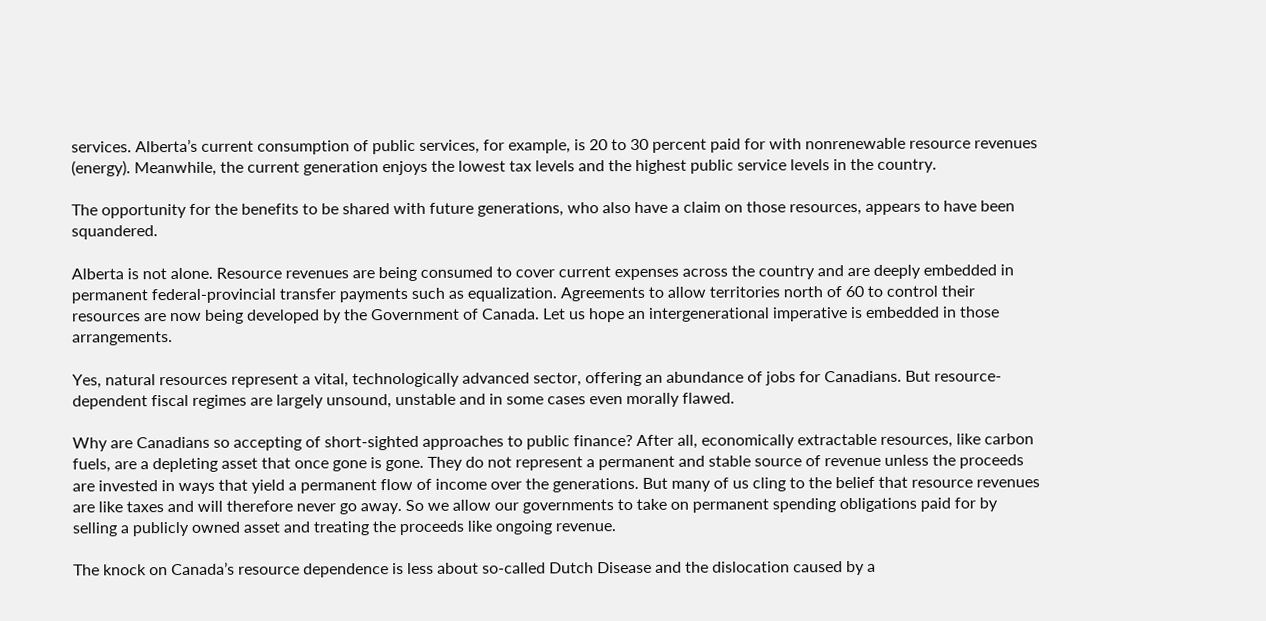services. Alberta’s current consumption of public services, for example, is 20 to 30 percent paid for with nonrenewable resource revenues (energy). Meanwhile, the current generation enjoys the lowest tax levels and the highest public service levels in the country.

The opportunity for the benefits to be shared with future generations, who also have a claim on those resources, appears to have been squandered.

Alberta is not alone. Resource revenues are being consumed to cover current expenses across the country and are deeply embedded in permanent federal-provincial transfer payments such as equalization. Agreements to allow territories north of 60 to control their resources are now being developed by the Government of Canada. Let us hope an intergenerational imperative is embedded in those arrangements.

Yes, natural resources represent a vital, technologically advanced sector, offering an abundance of jobs for Canadians. But resource-dependent fiscal regimes are largely unsound, unstable and in some cases even morally flawed.

Why are Canadians so accepting of short-sighted approaches to public finance? After all, economically extractable resources, like carbon fuels, are a depleting asset that once gone is gone. They do not represent a permanent and stable source of revenue unless the proceeds are invested in ways that yield a permanent flow of income over the generations. But many of us cling to the belief that resource revenues are like taxes and will therefore never go away. So we allow our governments to take on permanent spending obligations paid for by selling a publicly owned asset and treating the proceeds like ongoing revenue.

The knock on Canada’s resource dependence is less about so-called Dutch Disease and the dislocation caused by a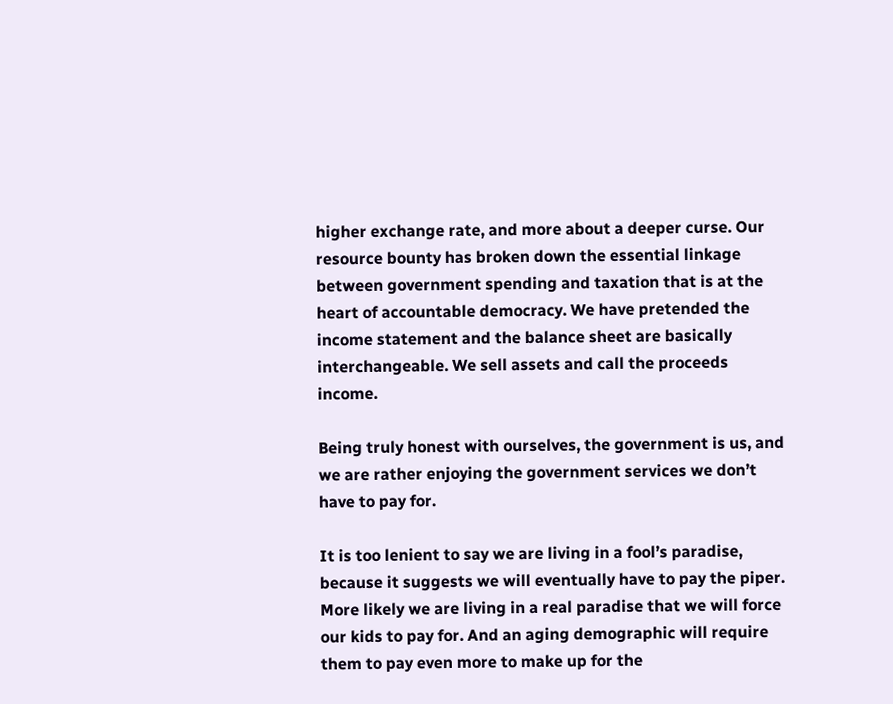higher exchange rate, and more about a deeper curse. Our resource bounty has broken down the essential linkage between government spending and taxation that is at the heart of accountable democracy. We have pretended the income statement and the balance sheet are basically interchangeable. We sell assets and call the proceeds income.

Being truly honest with ourselves, the government is us, and we are rather enjoying the government services we don’t have to pay for.

It is too lenient to say we are living in a fool’s paradise, because it suggests we will eventually have to pay the piper. More likely we are living in a real paradise that we will force our kids to pay for. And an aging demographic will require them to pay even more to make up for the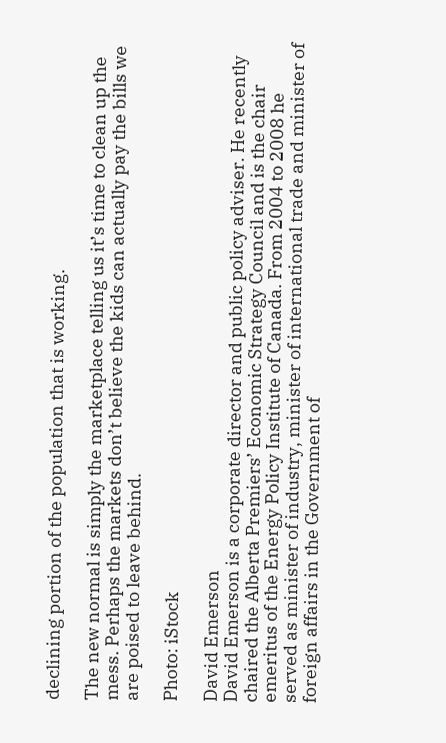declining portion of the population that is working.

The new normal is simply the marketplace telling us it’s time to clean up the mess. Perhaps the markets don’t believe the kids can actually pay the bills we are poised to leave behind.

Photo: iStock

David Emerson
David Emerson is a corporate director and public policy adviser. He recently chaired the Alberta Premiers’ Economic Strategy Council and is the chair emeritus of the Energy Policy Institute of Canada. From 2004 to 2008 he served as minister of industry, minister of international trade and minister of foreign affairs in the Government of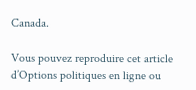Canada.

Vous pouvez reproduire cet article d’Options politiques en ligne ou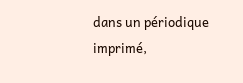dans un périodique imprimé,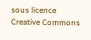sous licence Creative Commons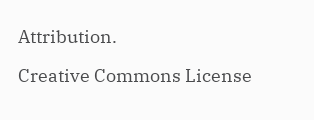Attribution.

Creative Commons License